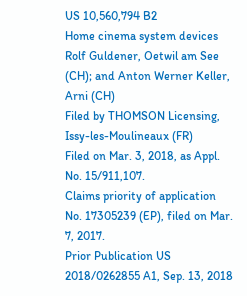US 10,560,794 B2
Home cinema system devices
Rolf Guldener, Oetwil am See (CH); and Anton Werner Keller, Arni (CH)
Filed by THOMSON Licensing, Issy-les-Moulineaux (FR)
Filed on Mar. 3, 2018, as Appl. No. 15/911,107.
Claims priority of application No. 17305239 (EP), filed on Mar. 7, 2017.
Prior Publication US 2018/0262855 A1, Sep. 13, 2018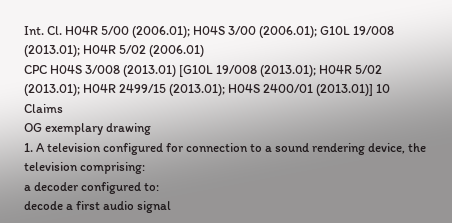Int. Cl. H04R 5/00 (2006.01); H04S 3/00 (2006.01); G10L 19/008 (2013.01); H04R 5/02 (2006.01)
CPC H04S 3/008 (2013.01) [G10L 19/008 (2013.01); H04R 5/02 (2013.01); H04R 2499/15 (2013.01); H04S 2400/01 (2013.01)] 10 Claims
OG exemplary drawing
1. A television configured for connection to a sound rendering device, the television comprising:
a decoder configured to:
decode a first audio signal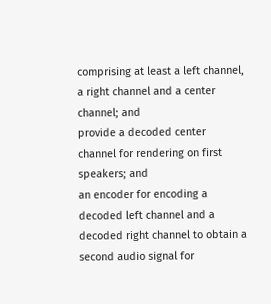comprising at least a left channel, a right channel and a center channel; and
provide a decoded center channel for rendering on first speakers; and
an encoder for encoding a decoded left channel and a decoded right channel to obtain a second audio signal for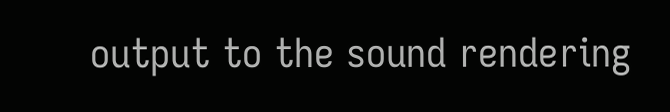output to the sound rendering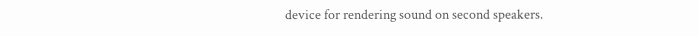device for rendering sound on second speakers.